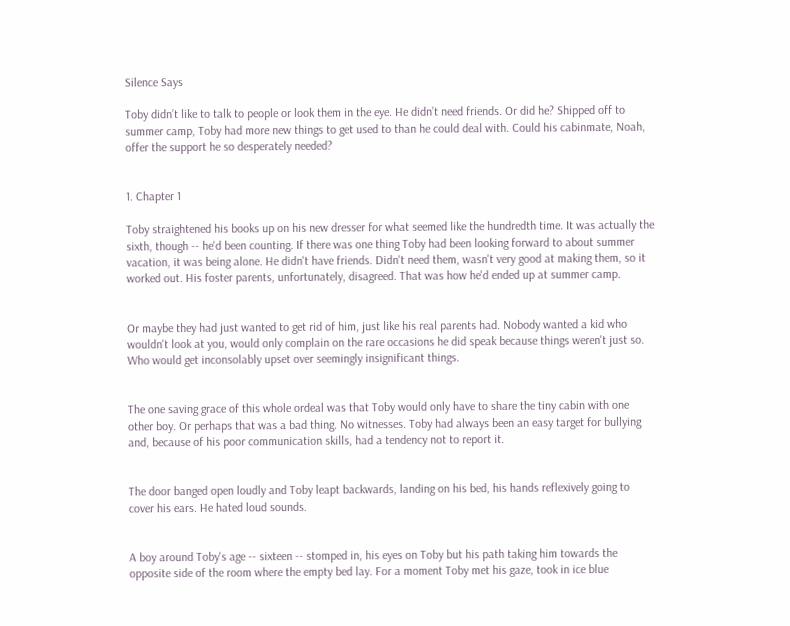Silence Says

Toby didn’t like to talk to people or look them in the eye. He didn’t need friends. Or did he? Shipped off to summer camp, Toby had more new things to get used to than he could deal with. Could his cabinmate, Noah, offer the support he so desperately needed?


1. Chapter 1

Toby straightened his books up on his new dresser for what seemed like the hundredth time. It was actually the sixth, though -- he'd been counting. If there was one thing Toby had been looking forward to about summer vacation, it was being alone. He didn't have friends. Didn't need them, wasn't very good at making them, so it worked out. His foster parents, unfortunately, disagreed. That was how he'd ended up at summer camp.


Or maybe they had just wanted to get rid of him, just like his real parents had. Nobody wanted a kid who wouldn't look at you, would only complain on the rare occasions he did speak because things weren't just so. Who would get inconsolably upset over seemingly insignificant things.


The one saving grace of this whole ordeal was that Toby would only have to share the tiny cabin with one other boy. Or perhaps that was a bad thing. No witnesses. Toby had always been an easy target for bullying and, because of his poor communication skills, had a tendency not to report it.


The door banged open loudly and Toby leapt backwards, landing on his bed, his hands reflexively going to cover his ears. He hated loud sounds.


A boy around Toby's age -- sixteen -- stomped in, his eyes on Toby but his path taking him towards the opposite side of the room where the empty bed lay. For a moment Toby met his gaze, took in ice blue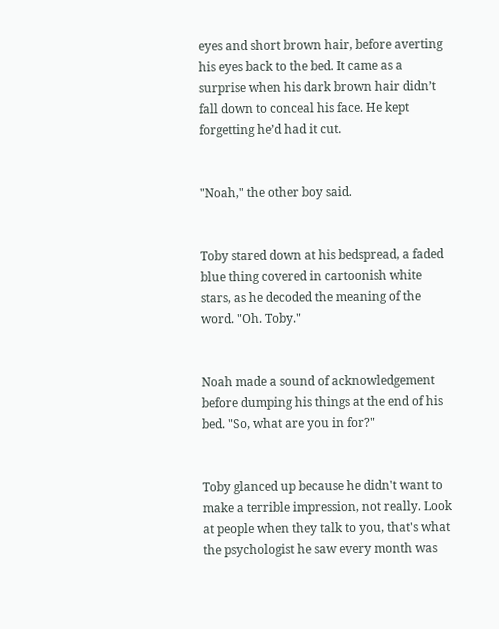eyes and short brown hair, before averting his eyes back to the bed. It came as a surprise when his dark brown hair didn’t fall down to conceal his face. He kept forgetting he’d had it cut.


"Noah," the other boy said.


Toby stared down at his bedspread, a faded blue thing covered in cartoonish white stars, as he decoded the meaning of the word. "Oh. Toby."


Noah made a sound of acknowledgement before dumping his things at the end of his bed. "So, what are you in for?"


Toby glanced up because he didn't want to make a terrible impression, not really. Look at people when they talk to you, that's what the psychologist he saw every month was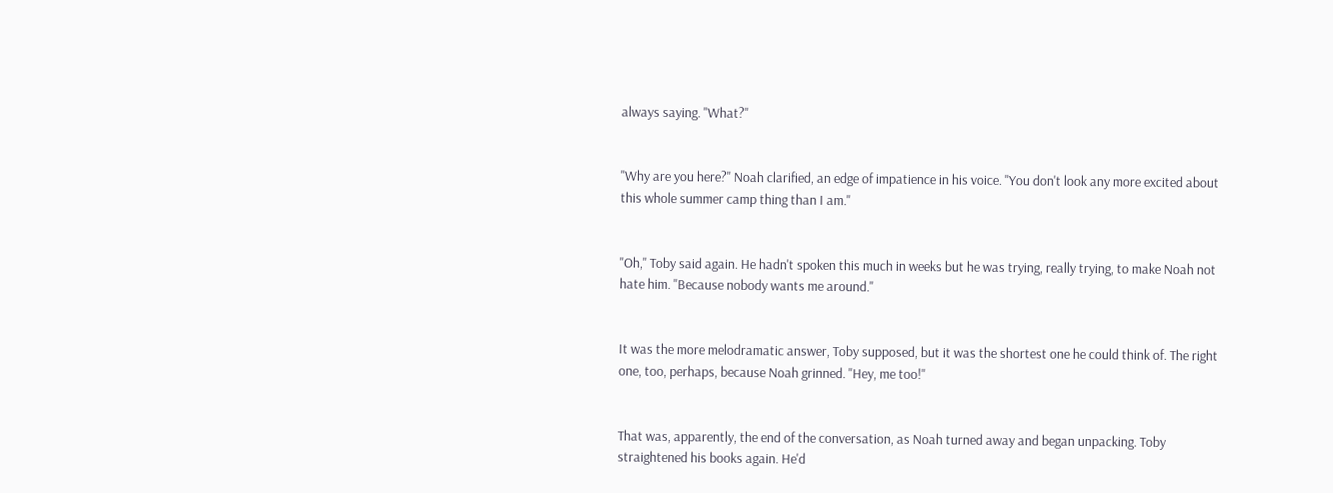always saying. "What?"


"Why are you here?" Noah clarified, an edge of impatience in his voice. "You don't look any more excited about this whole summer camp thing than I am."


"Oh," Toby said again. He hadn't spoken this much in weeks but he was trying, really trying, to make Noah not hate him. "Because nobody wants me around."


It was the more melodramatic answer, Toby supposed, but it was the shortest one he could think of. The right one, too, perhaps, because Noah grinned. "Hey, me too!"


That was, apparently, the end of the conversation, as Noah turned away and began unpacking. Toby straightened his books again. He'd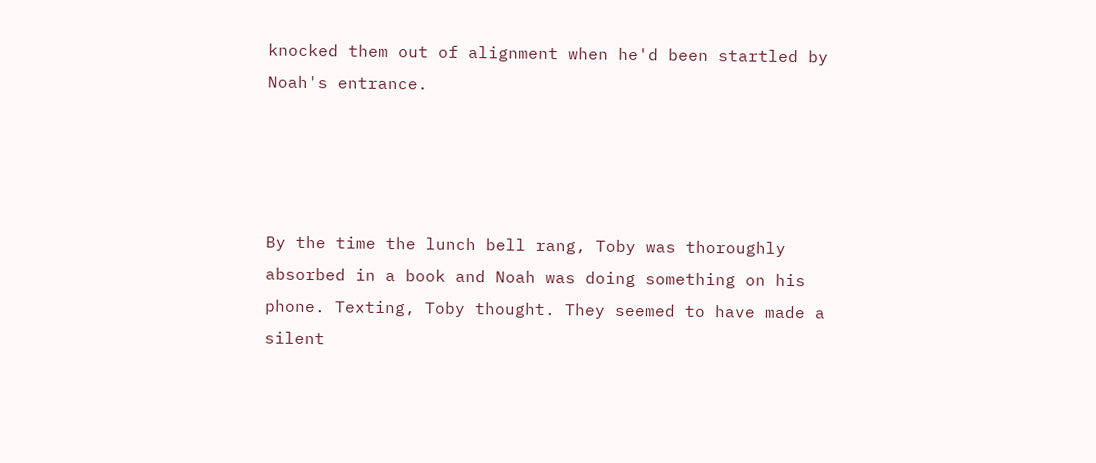knocked them out of alignment when he'd been startled by Noah's entrance.




By the time the lunch bell rang, Toby was thoroughly absorbed in a book and Noah was doing something on his phone. Texting, Toby thought. They seemed to have made a silent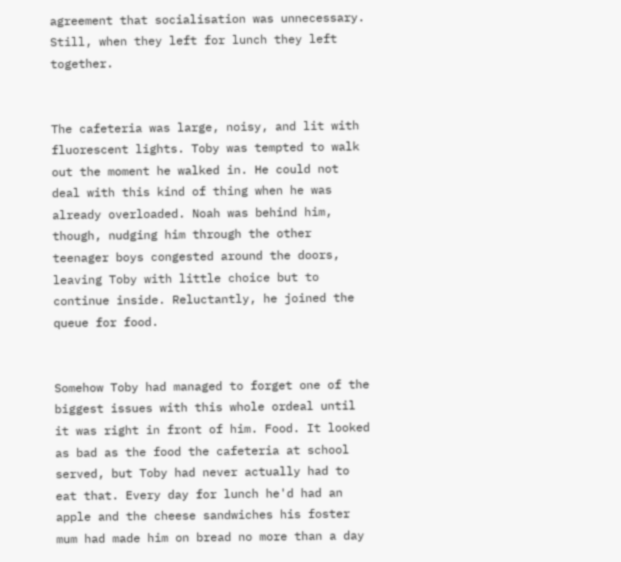agreement that socialisation was unnecessary. Still, when they left for lunch they left together.


The cafeteria was large, noisy, and lit with fluorescent lights. Toby was tempted to walk out the moment he walked in. He could not deal with this kind of thing when he was already overloaded. Noah was behind him, though, nudging him through the other teenager boys congested around the doors, leaving Toby with little choice but to continue inside. Reluctantly, he joined the queue for food.


Somehow Toby had managed to forget one of the biggest issues with this whole ordeal until it was right in front of him. Food. It looked as bad as the food the cafeteria at school served, but Toby had never actually had to eat that. Every day for lunch he'd had an apple and the cheese sandwiches his foster mum had made him on bread no more than a day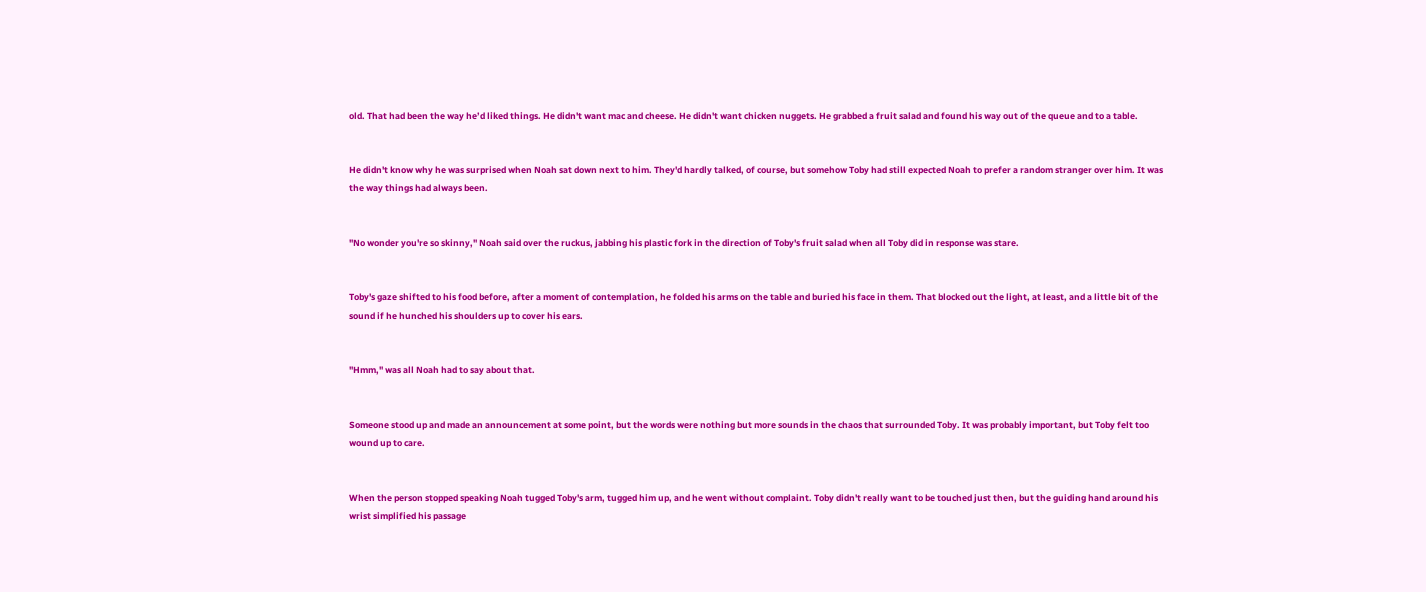old. That had been the way he’d liked things. He didn't want mac and cheese. He didn't want chicken nuggets. He grabbed a fruit salad and found his way out of the queue and to a table.


He didn't know why he was surprised when Noah sat down next to him. They'd hardly talked, of course, but somehow Toby had still expected Noah to prefer a random stranger over him. It was the way things had always been.


"No wonder you're so skinny," Noah said over the ruckus, jabbing his plastic fork in the direction of Toby's fruit salad when all Toby did in response was stare.


Toby's gaze shifted to his food before, after a moment of contemplation, he folded his arms on the table and buried his face in them. That blocked out the light, at least, and a little bit of the sound if he hunched his shoulders up to cover his ears.


"Hmm," was all Noah had to say about that.


Someone stood up and made an announcement at some point, but the words were nothing but more sounds in the chaos that surrounded Toby. It was probably important, but Toby felt too wound up to care.


When the person stopped speaking Noah tugged Toby's arm, tugged him up, and he went without complaint. Toby didn't really want to be touched just then, but the guiding hand around his wrist simplified his passage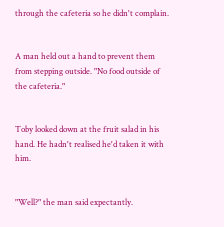through the cafeteria so he didn't complain.


A man held out a hand to prevent them from stepping outside. "No food outside of the cafeteria."


Toby looked down at the fruit salad in his hand. He hadn't realised he'd taken it with him.


"Well?" the man said expectantly.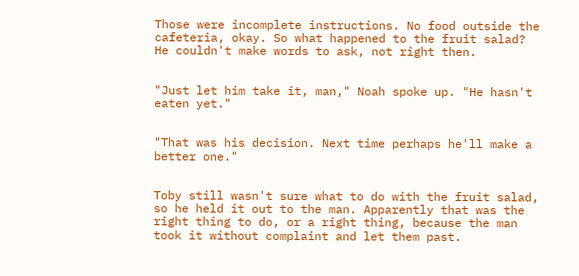Those were incomplete instructions. No food outside the cafeteria, okay. So what happened to the fruit salad? He couldn't make words to ask, not right then.


"Just let him take it, man," Noah spoke up. "He hasn't eaten yet."


"That was his decision. Next time perhaps he'll make a better one."


Toby still wasn't sure what to do with the fruit salad, so he held it out to the man. Apparently that was the right thing to do, or a right thing, because the man took it without complaint and let them past.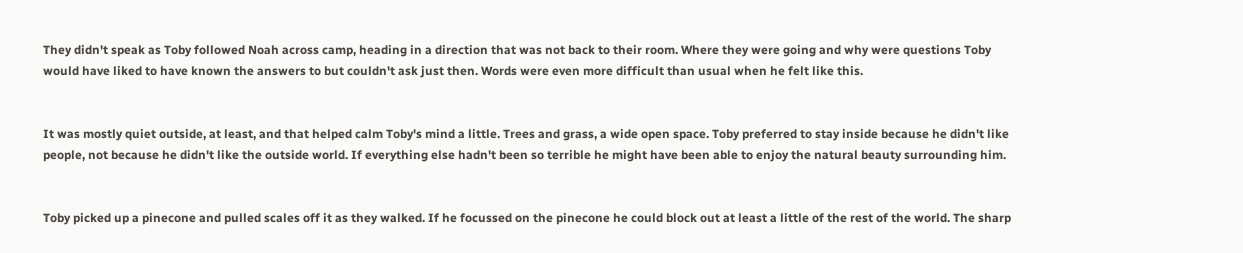They didn't speak as Toby followed Noah across camp, heading in a direction that was not back to their room. Where they were going and why were questions Toby would have liked to have known the answers to but couldn't ask just then. Words were even more difficult than usual when he felt like this.


It was mostly quiet outside, at least, and that helped calm Toby's mind a little. Trees and grass, a wide open space. Toby preferred to stay inside because he didn't like people, not because he didn't like the outside world. If everything else hadn't been so terrible he might have been able to enjoy the natural beauty surrounding him.


Toby picked up a pinecone and pulled scales off it as they walked. If he focussed on the pinecone he could block out at least a little of the rest of the world. The sharp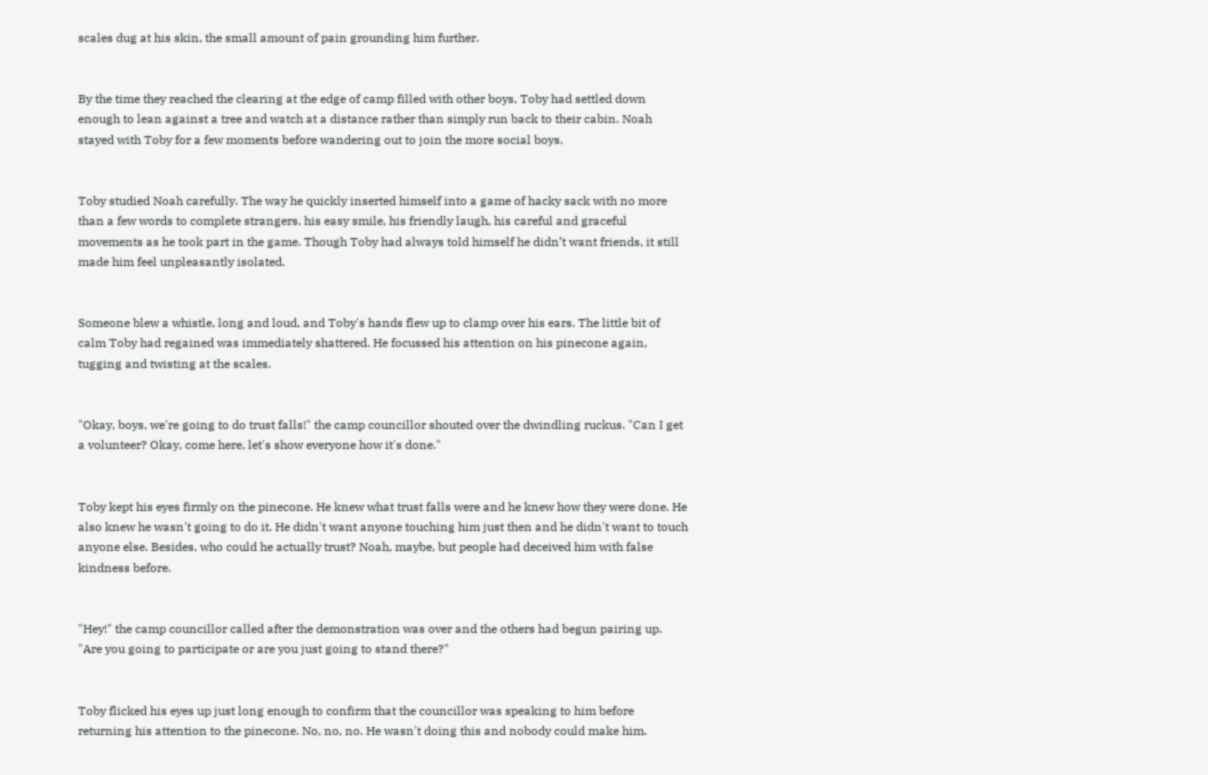scales dug at his skin, the small amount of pain grounding him further.


By the time they reached the clearing at the edge of camp filled with other boys, Toby had settled down enough to lean against a tree and watch at a distance rather than simply run back to their cabin. Noah stayed with Toby for a few moments before wandering out to join the more social boys.


Toby studied Noah carefully. The way he quickly inserted himself into a game of hacky sack with no more than a few words to complete strangers, his easy smile, his friendly laugh, his careful and graceful movements as he took part in the game. Though Toby had always told himself he didn’t want friends, it still made him feel unpleasantly isolated.


Someone blew a whistle, long and loud, and Toby's hands flew up to clamp over his ears. The little bit of calm Toby had regained was immediately shattered. He focussed his attention on his pinecone again, tugging and twisting at the scales.


"Okay, boys, we're going to do trust falls!" the camp councillor shouted over the dwindling ruckus. "Can I get a volunteer? Okay, come here, let's show everyone how it's done."


Toby kept his eyes firmly on the pinecone. He knew what trust falls were and he knew how they were done. He also knew he wasn't going to do it. He didn't want anyone touching him just then and he didn't want to touch anyone else. Besides, who could he actually trust? Noah, maybe, but people had deceived him with false kindness before.


"Hey!" the camp councillor called after the demonstration was over and the others had begun pairing up. "Are you going to participate or are you just going to stand there?"


Toby flicked his eyes up just long enough to confirm that the councillor was speaking to him before returning his attention to the pinecone. No, no, no. He wasn't doing this and nobody could make him.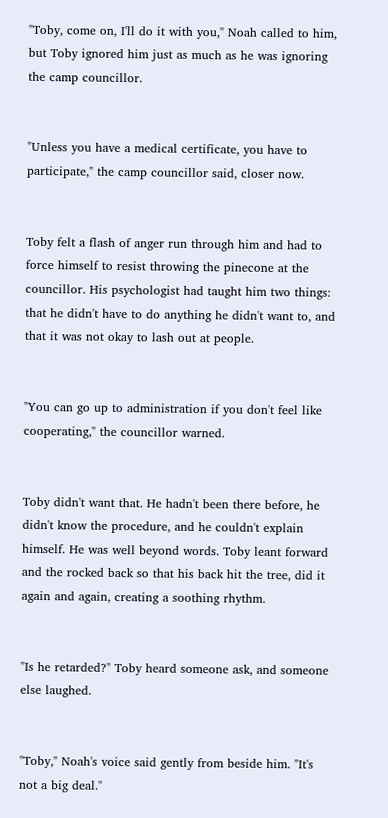"Toby, come on, I'll do it with you," Noah called to him, but Toby ignored him just as much as he was ignoring the camp councillor.


"Unless you have a medical certificate, you have to participate," the camp councillor said, closer now.


Toby felt a flash of anger run through him and had to force himself to resist throwing the pinecone at the councillor. His psychologist had taught him two things: that he didn't have to do anything he didn't want to, and that it was not okay to lash out at people.


"You can go up to administration if you don't feel like cooperating," the councillor warned.


Toby didn't want that. He hadn't been there before, he didn't know the procedure, and he couldn't explain himself. He was well beyond words. Toby leant forward and the rocked back so that his back hit the tree, did it again and again, creating a soothing rhythm.


"Is he retarded?" Toby heard someone ask, and someone else laughed.


"Toby," Noah's voice said gently from beside him. "It's not a big deal."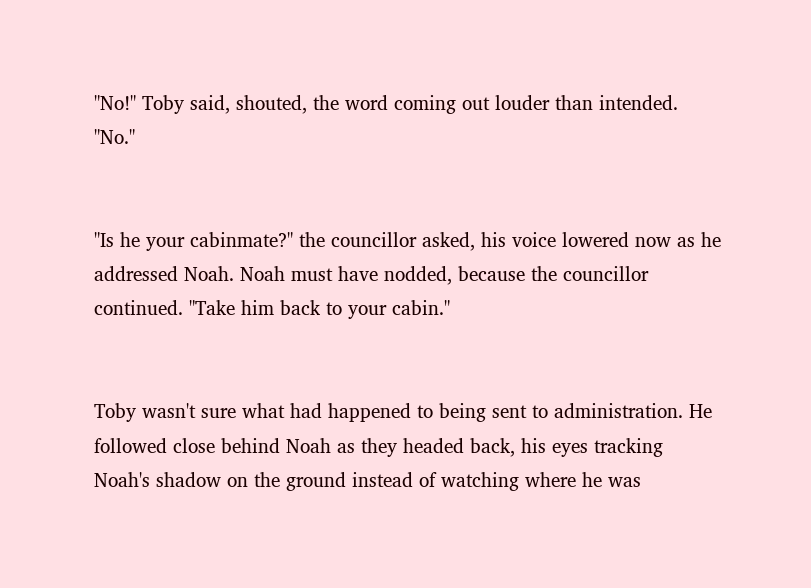"No!" Toby said, shouted, the word coming out louder than intended. "No."


"Is he your cabinmate?" the councillor asked, his voice lowered now as he addressed Noah. Noah must have nodded, because the councillor continued. "Take him back to your cabin."


Toby wasn't sure what had happened to being sent to administration. He followed close behind Noah as they headed back, his eyes tracking Noah's shadow on the ground instead of watching where he was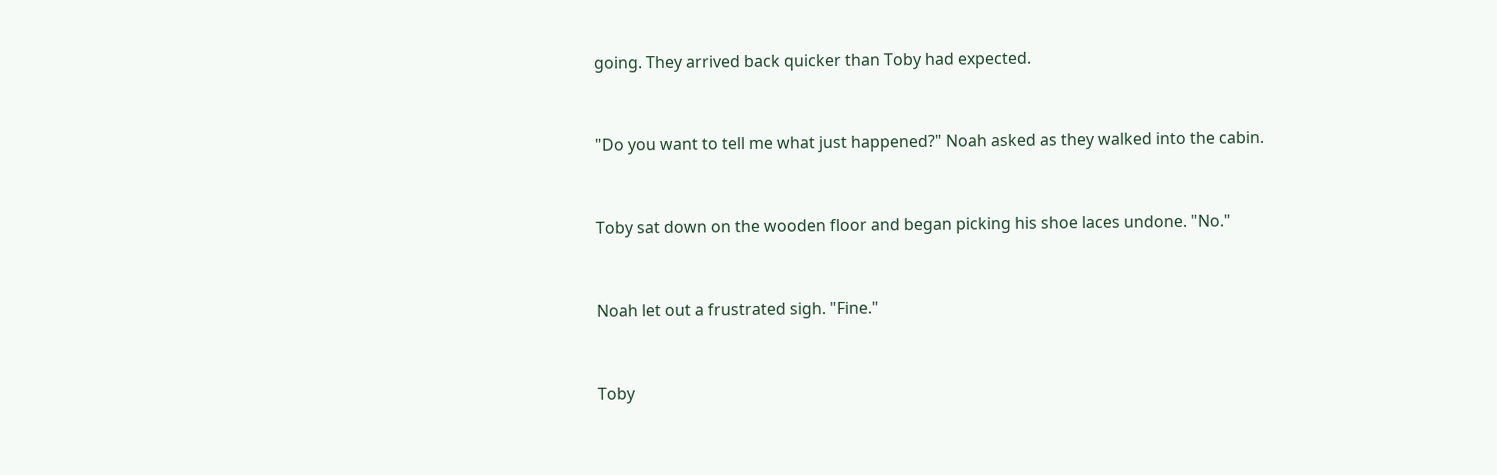going. They arrived back quicker than Toby had expected.


"Do you want to tell me what just happened?" Noah asked as they walked into the cabin.


Toby sat down on the wooden floor and began picking his shoe laces undone. "No."


Noah let out a frustrated sigh. "Fine."


Toby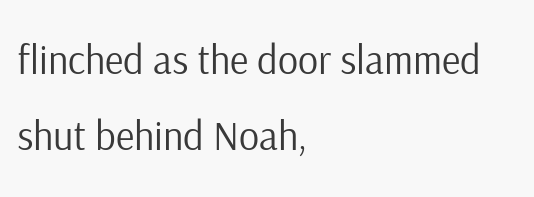flinched as the door slammed shut behind Noah,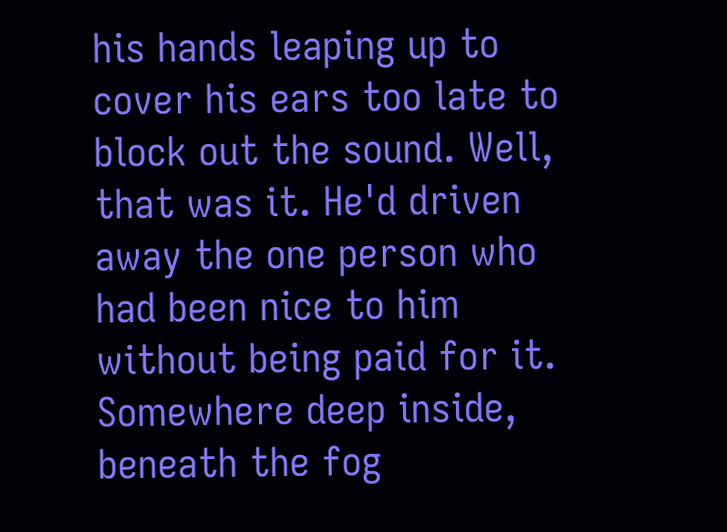his hands leaping up to cover his ears too late to block out the sound. Well, that was it. He'd driven away the one person who had been nice to him without being paid for it. Somewhere deep inside, beneath the fog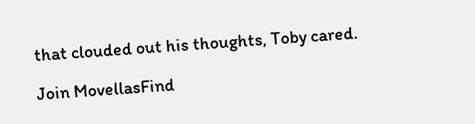that clouded out his thoughts, Toby cared.

Join MovellasFind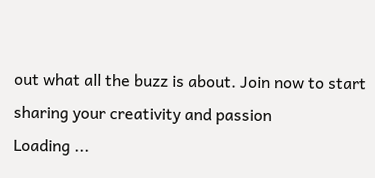out what all the buzz is about. Join now to start sharing your creativity and passion
Loading ...